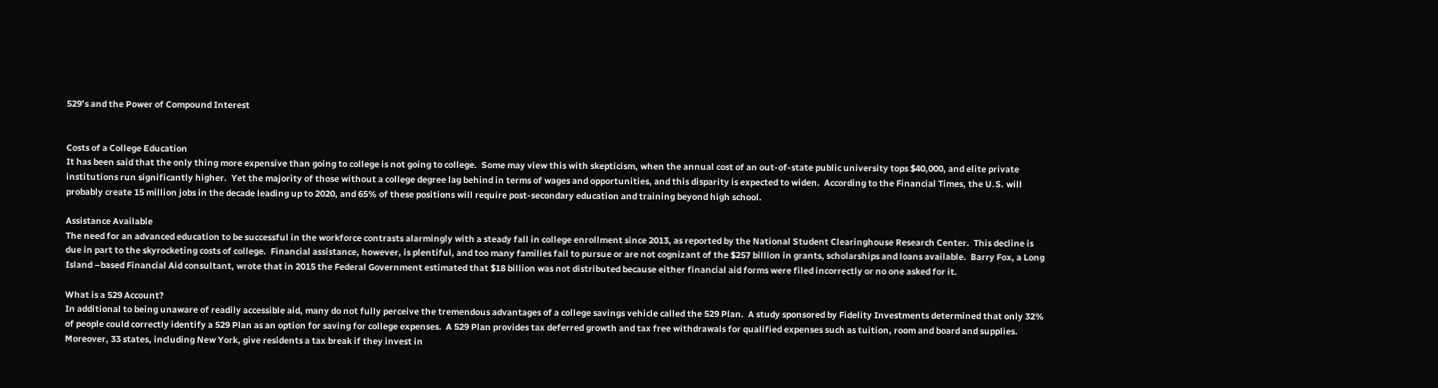529’s and the Power of Compound Interest


Costs of a College Education
It has been said that the only thing more expensive than going to college is not going to college.  Some may view this with skepticism, when the annual cost of an out-of-state public university tops $40,000, and elite private institutions run significantly higher.  Yet the majority of those without a college degree lag behind in terms of wages and opportunities, and this disparity is expected to widen.  According to the Financial Times, the U.S. will probably create 15 million jobs in the decade leading up to 2020, and 65% of these positions will require post-secondary education and training beyond high school.

Assistance Available
The need for an advanced education to be successful in the workforce contrasts alarmingly with a steady fall in college enrollment since 2013, as reported by the National Student Clearinghouse Research Center.  This decline is due in part to the skyrocketing costs of college.  Financial assistance, however, is plentiful, and too many families fail to pursue or are not cognizant of the $257 billion in grants, scholarships and loans available.  Barry Fox, a Long Island –based Financial Aid consultant, wrote that in 2015 the Federal Government estimated that $18 billion was not distributed because either financial aid forms were filed incorrectly or no one asked for it.

What is a 529 Account?
In additional to being unaware of readily accessible aid, many do not fully perceive the tremendous advantages of a college savings vehicle called the 529 Plan.  A study sponsored by Fidelity Investments determined that only 32% of people could correctly identify a 529 Plan as an option for saving for college expenses.  A 529 Plan provides tax deferred growth and tax free withdrawals for qualified expenses such as tuition, room and board and supplies.  Moreover, 33 states, including New York, give residents a tax break if they invest in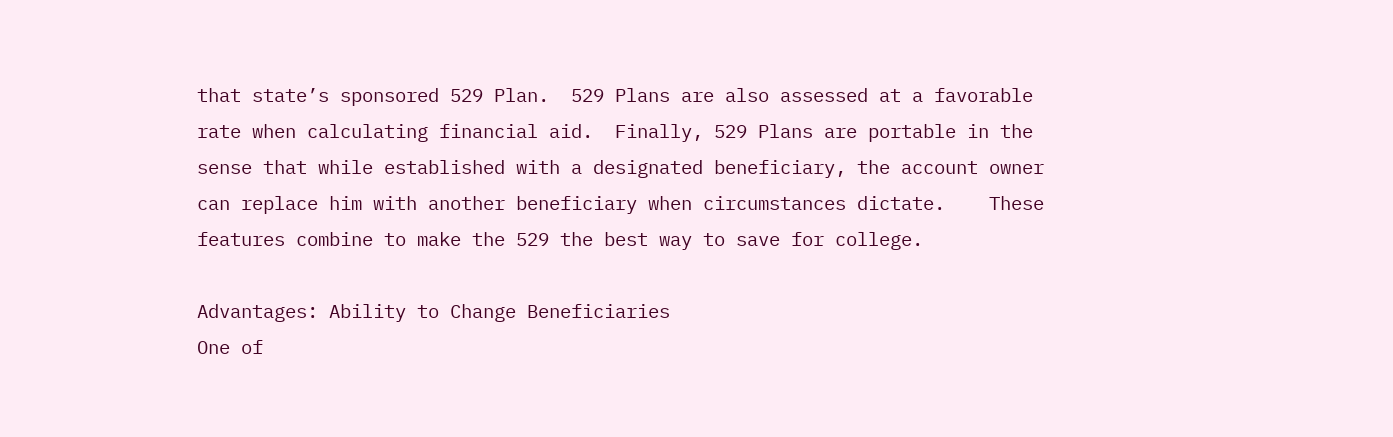that state’s sponsored 529 Plan.  529 Plans are also assessed at a favorable rate when calculating financial aid.  Finally, 529 Plans are portable in the sense that while established with a designated beneficiary, the account owner can replace him with another beneficiary when circumstances dictate.    These features combine to make the 529 the best way to save for college.

Advantages: Ability to Change Beneficiaries
One of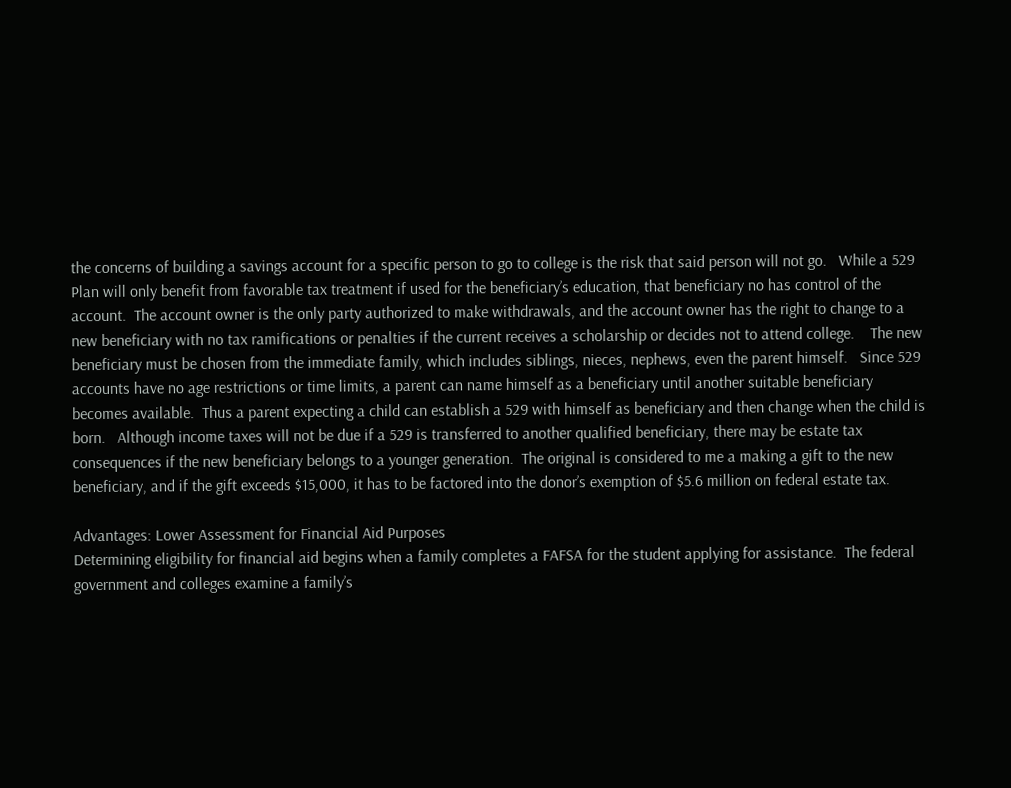the concerns of building a savings account for a specific person to go to college is the risk that said person will not go.   While a 529 Plan will only benefit from favorable tax treatment if used for the beneficiary’s education, that beneficiary no has control of the account.  The account owner is the only party authorized to make withdrawals, and the account owner has the right to change to a new beneficiary with no tax ramifications or penalties if the current receives a scholarship or decides not to attend college.    The new beneficiary must be chosen from the immediate family, which includes siblings, nieces, nephews, even the parent himself.   Since 529 accounts have no age restrictions or time limits, a parent can name himself as a beneficiary until another suitable beneficiary becomes available.  Thus a parent expecting a child can establish a 529 with himself as beneficiary and then change when the child is born.   Although income taxes will not be due if a 529 is transferred to another qualified beneficiary, there may be estate tax consequences if the new beneficiary belongs to a younger generation.  The original is considered to me a making a gift to the new beneficiary, and if the gift exceeds $15,000, it has to be factored into the donor’s exemption of $5.6 million on federal estate tax.

Advantages: Lower Assessment for Financial Aid Purposes
Determining eligibility for financial aid begins when a family completes a FAFSA for the student applying for assistance.  The federal government and colleges examine a family’s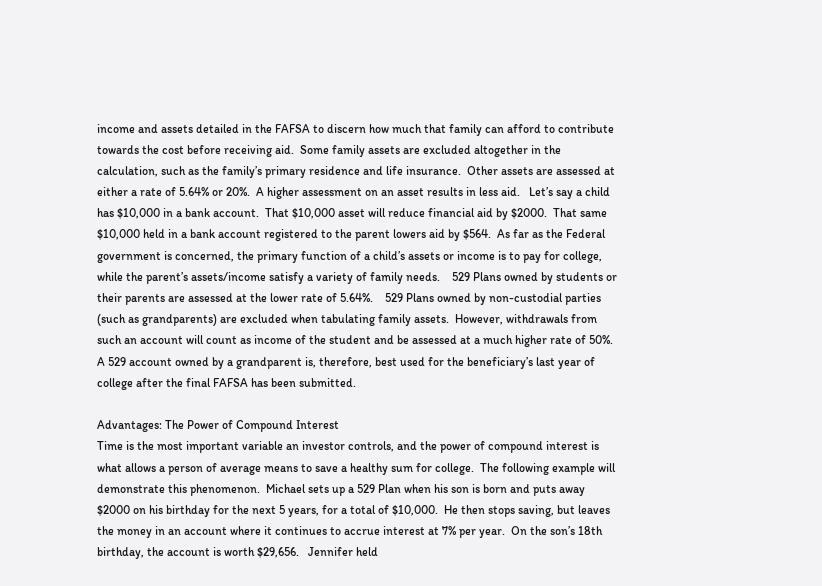income and assets detailed in the FAFSA to discern how much that family can afford to contribute towards the cost before receiving aid.  Some family assets are excluded altogether in the calculation, such as the family’s primary residence and life insurance.  Other assets are assessed at either a rate of 5.64% or 20%.  A higher assessment on an asset results in less aid.   Let’s say a child has $10,000 in a bank account.  That $10,000 asset will reduce financial aid by $2000.  That same $10,000 held in a bank account registered to the parent lowers aid by $564.  As far as the Federal government is concerned, the primary function of a child’s assets or income is to pay for college, while the parent’s assets/income satisfy a variety of family needs.    529 Plans owned by students or their parents are assessed at the lower rate of 5.64%.    529 Plans owned by non-custodial parties (such as grandparents) are excluded when tabulating family assets.  However, withdrawals from such an account will count as income of the student and be assessed at a much higher rate of 50%.  A 529 account owned by a grandparent is, therefore, best used for the beneficiary’s last year of college after the final FAFSA has been submitted.

Advantages: The Power of Compound Interest
Time is the most important variable an investor controls, and the power of compound interest is what allows a person of average means to save a healthy sum for college.  The following example will demonstrate this phenomenon.  Michael sets up a 529 Plan when his son is born and puts away $2000 on his birthday for the next 5 years, for a total of $10,000.  He then stops saving, but leaves the money in an account where it continues to accrue interest at 7% per year.  On the son’s 18th birthday, the account is worth $29,656.   Jennifer held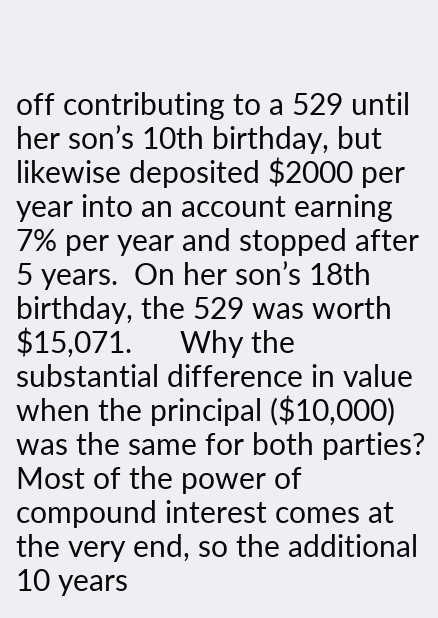off contributing to a 529 until her son’s 10th birthday, but likewise deposited $2000 per year into an account earning 7% per year and stopped after 5 years.  On her son’s 18th birthday, the 529 was worth $15,071.      Why the substantial difference in value when the principal ($10,000) was the same for both parties?  Most of the power of compound interest comes at the very end, so the additional 10 years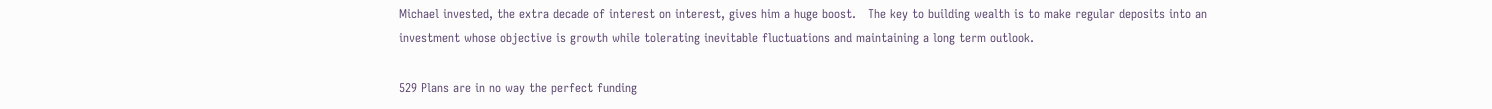Michael invested, the extra decade of interest on interest, gives him a huge boost.   The key to building wealth is to make regular deposits into an investment whose objective is growth while tolerating inevitable fluctuations and maintaining a long term outlook.

529 Plans are in no way the perfect funding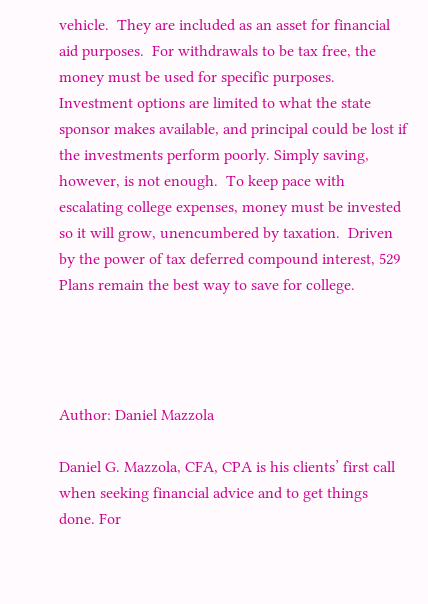vehicle.  They are included as an asset for financial aid purposes.  For withdrawals to be tax free, the money must be used for specific purposes.  Investment options are limited to what the state sponsor makes available, and principal could be lost if the investments perform poorly. Simply saving, however, is not enough.  To keep pace with escalating college expenses, money must be invested so it will grow, unencumbered by taxation.  Driven by the power of tax deferred compound interest, 529 Plans remain the best way to save for college.




Author: Daniel Mazzola

Daniel G. Mazzola, CFA, CPA is his clients’ first call when seeking financial advice and to get things done. For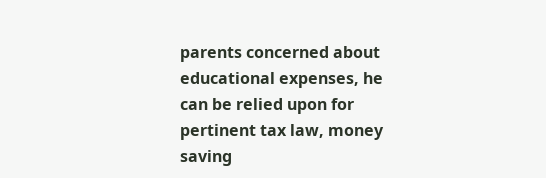parents concerned about educational expenses, he can be relied upon for pertinent tax law, money saving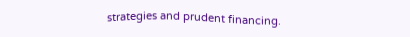strategies and prudent financing.